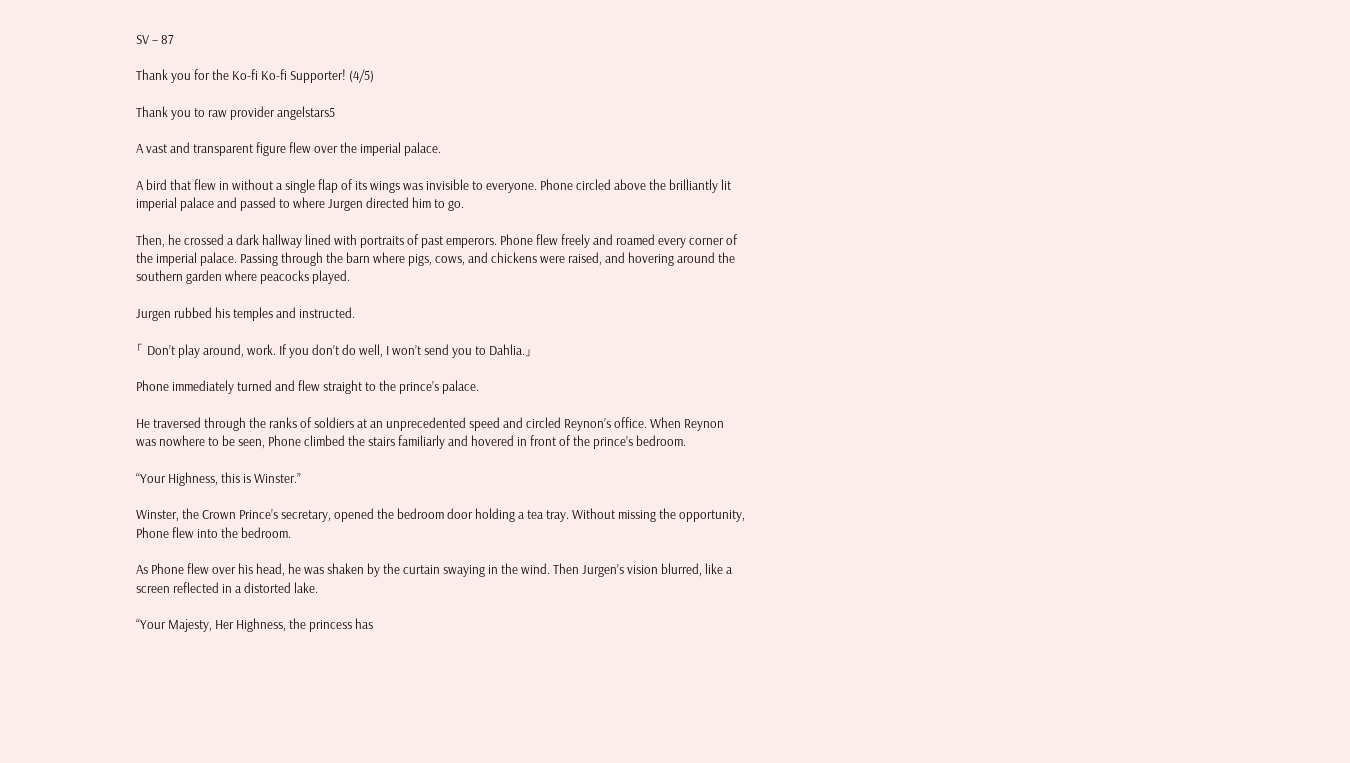SV – 87

Thank you for the Ko-fi Ko-fi Supporter! (4/5)

Thank you to raw provider angelstars5

A vast and transparent figure flew over the imperial palace.

A bird that flew in without a single flap of its wings was invisible to everyone. Phone circled above the brilliantly lit imperial palace and passed to where Jurgen directed him to go.

Then, he crossed a dark hallway lined with portraits of past emperors. Phone flew freely and roamed every corner of the imperial palace. Passing through the barn where pigs, cows, and chickens were raised, and hovering around the southern garden where peacocks played.

Jurgen rubbed his temples and instructed.

「 Don’t play around, work. If you don’t do well, I won’t send you to Dahlia.」

Phone immediately turned and flew straight to the prince’s palace.

He traversed through the ranks of soldiers at an unprecedented speed and circled Reynon’s office. When Reynon was nowhere to be seen, Phone climbed the stairs familiarly and hovered in front of the prince’s bedroom.

“Your Highness, this is Winster.”

Winster, the Crown Prince’s secretary, opened the bedroom door holding a tea tray. Without missing the opportunity, Phone flew into the bedroom.

As Phone flew over his head, he was shaken by the curtain swaying in the wind. Then Jurgen’s vision blurred, like a screen reflected in a distorted lake.

“Your Majesty, Her Highness, the princess has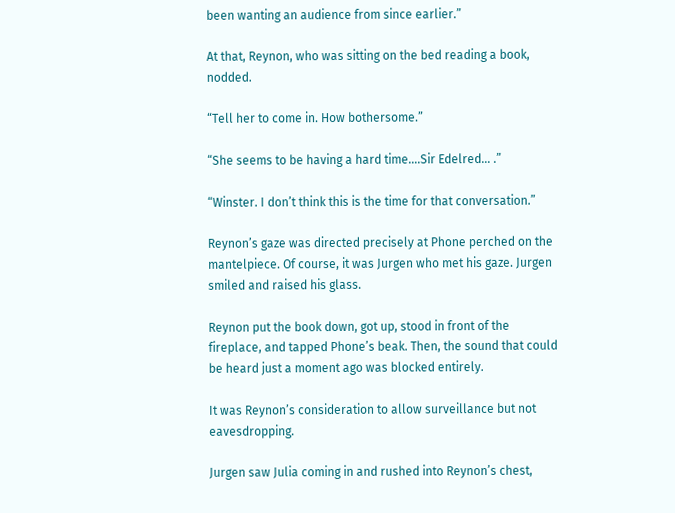been wanting an audience from since earlier.”

At that, Reynon, who was sitting on the bed reading a book, nodded.

“Tell her to come in. How bothersome.”

“She seems to be having a hard time….Sir Edelred… .”

“Winster. I don’t think this is the time for that conversation.”

Reynon’s gaze was directed precisely at Phone perched on the mantelpiece. Of course, it was Jurgen who met his gaze. Jurgen smiled and raised his glass.

Reynon put the book down, got up, stood in front of the fireplace, and tapped Phone’s beak. Then, the sound that could be heard just a moment ago was blocked entirely.

It was Reynon’s consideration to allow surveillance but not eavesdropping.

Jurgen saw Julia coming in and rushed into Reynon’s chest,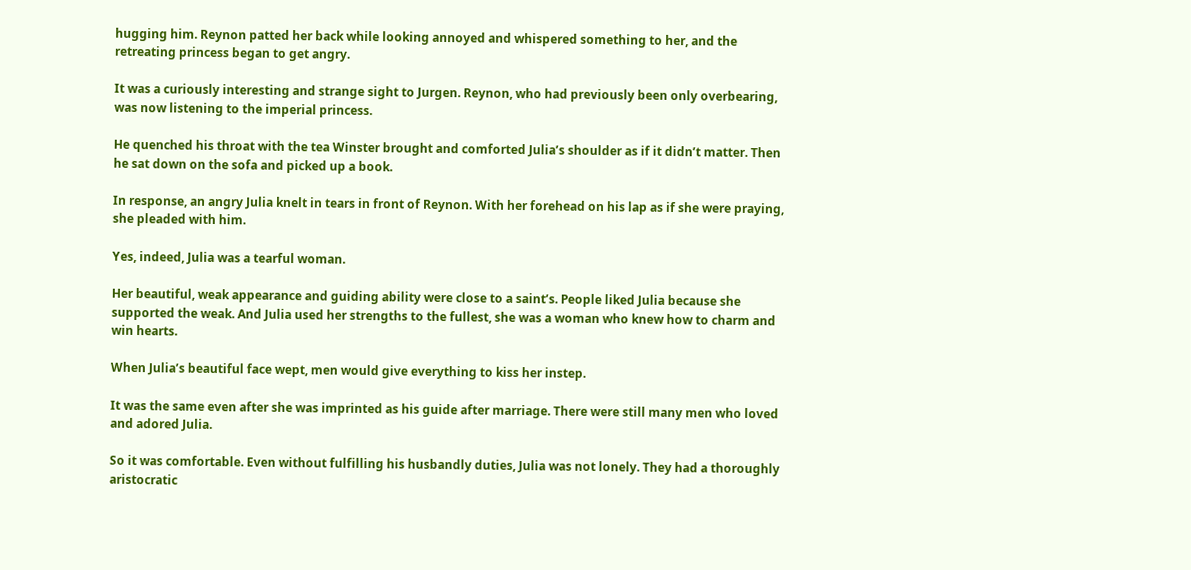hugging him. Reynon patted her back while looking annoyed and whispered something to her, and the retreating princess began to get angry.

It was a curiously interesting and strange sight to Jurgen. Reynon, who had previously been only overbearing, was now listening to the imperial princess.

He quenched his throat with the tea Winster brought and comforted Julia’s shoulder as if it didn’t matter. Then he sat down on the sofa and picked up a book.

In response, an angry Julia knelt in tears in front of Reynon. With her forehead on his lap as if she were praying, she pleaded with him.

Yes, indeed, Julia was a tearful woman.

Her beautiful, weak appearance and guiding ability were close to a saint’s. People liked Julia because she supported the weak. And Julia used her strengths to the fullest, she was a woman who knew how to charm and win hearts.

When Julia’s beautiful face wept, men would give everything to kiss her instep.

It was the same even after she was imprinted as his guide after marriage. There were still many men who loved and adored Julia.

So it was comfortable. Even without fulfilling his husbandly duties, Julia was not lonely. They had a thoroughly aristocratic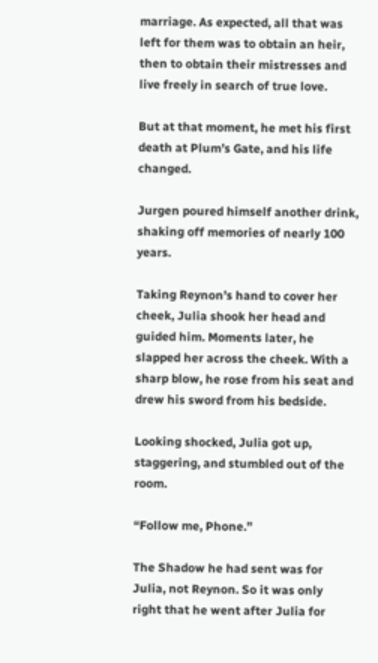marriage. As expected, all that was left for them was to obtain an heir, then to obtain their mistresses and live freely in search of true love.

But at that moment, he met his first death at Plum’s Gate, and his life changed.

Jurgen poured himself another drink, shaking off memories of nearly 100 years.

Taking Reynon’s hand to cover her cheek, Julia shook her head and guided him. Moments later, he slapped her across the cheek. With a sharp blow, he rose from his seat and drew his sword from his bedside.

Looking shocked, Julia got up, staggering, and stumbled out of the room.

“Follow me, Phone.”

The Shadow he had sent was for Julia, not Reynon. So it was only right that he went after Julia for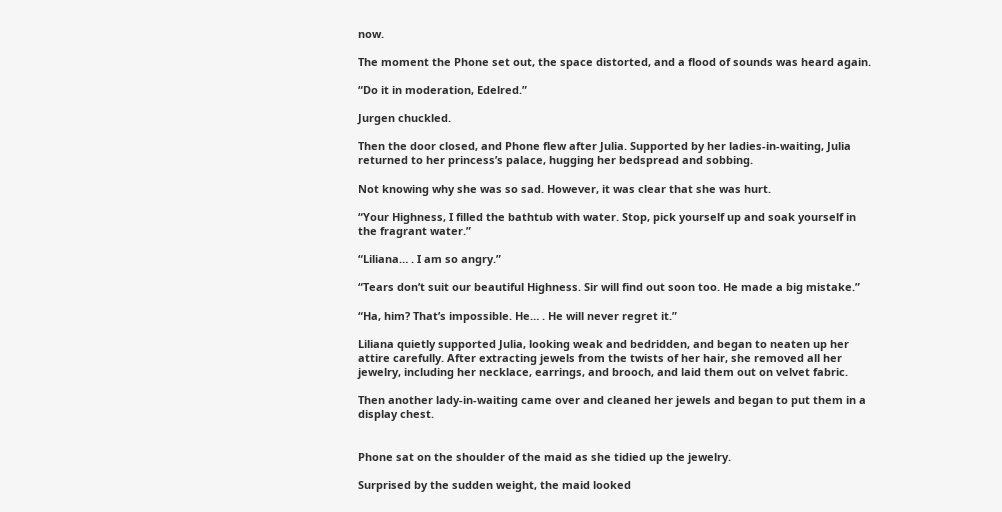now.

The moment the Phone set out, the space distorted, and a flood of sounds was heard again.

“Do it in moderation, Edelred.”

Jurgen chuckled.

Then the door closed, and Phone flew after Julia. Supported by her ladies-in-waiting, Julia returned to her princess’s palace, hugging her bedspread and sobbing.

Not knowing why she was so sad. However, it was clear that she was hurt.

“Your Highness, I filled the bathtub with water. Stop, pick yourself up and soak yourself in the fragrant water.”

“Liliana… . I am so angry.”

“Tears don’t suit our beautiful Highness. Sir will find out soon too. He made a big mistake.”

“Ha, him? That’s impossible. He… . He will never regret it.”

Liliana quietly supported Julia, looking weak and bedridden, and began to neaten up her attire carefully. After extracting jewels from the twists of her hair, she removed all her jewelry, including her necklace, earrings, and brooch, and laid them out on velvet fabric.

Then another lady-in-waiting came over and cleaned her jewels and began to put them in a display chest.


Phone sat on the shoulder of the maid as she tidied up the jewelry.

Surprised by the sudden weight, the maid looked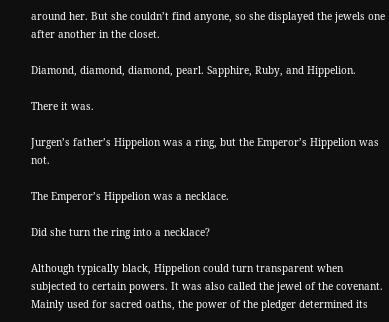around her. But she couldn’t find anyone, so she displayed the jewels one after another in the closet.

Diamond, diamond, diamond, pearl. Sapphire, Ruby, and Hippelion.

There it was.

Jurgen’s father’s Hippelion was a ring, but the Emperor’s Hippelion was not.

The Emperor’s Hippelion was a necklace.

Did she turn the ring into a necklace?

Although typically black, Hippelion could turn transparent when subjected to certain powers. It was also called the jewel of the covenant. Mainly used for sacred oaths, the power of the pledger determined its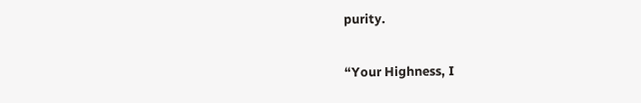purity.

“Your Highness, I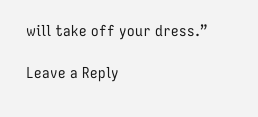will take off your dress.”

Leave a Reply